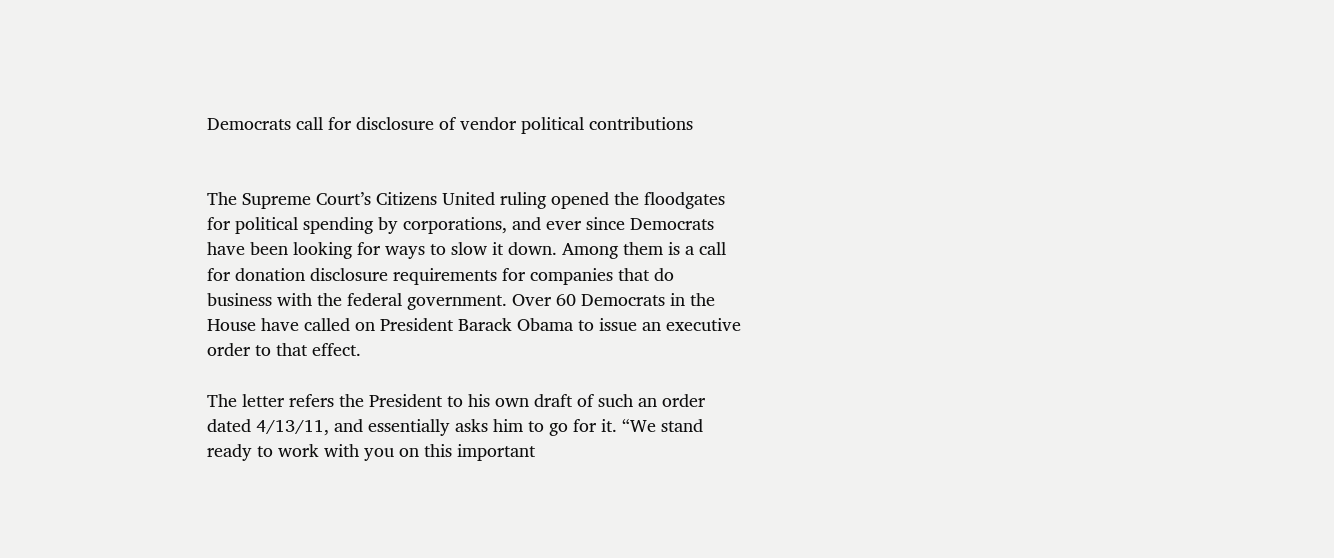Democrats call for disclosure of vendor political contributions


The Supreme Court’s Citizens United ruling opened the floodgates for political spending by corporations, and ever since Democrats have been looking for ways to slow it down. Among them is a call for donation disclosure requirements for companies that do business with the federal government. Over 60 Democrats in the House have called on President Barack Obama to issue an executive order to that effect.

The letter refers the President to his own draft of such an order dated 4/13/11, and essentially asks him to go for it. “We stand ready to work with you on this important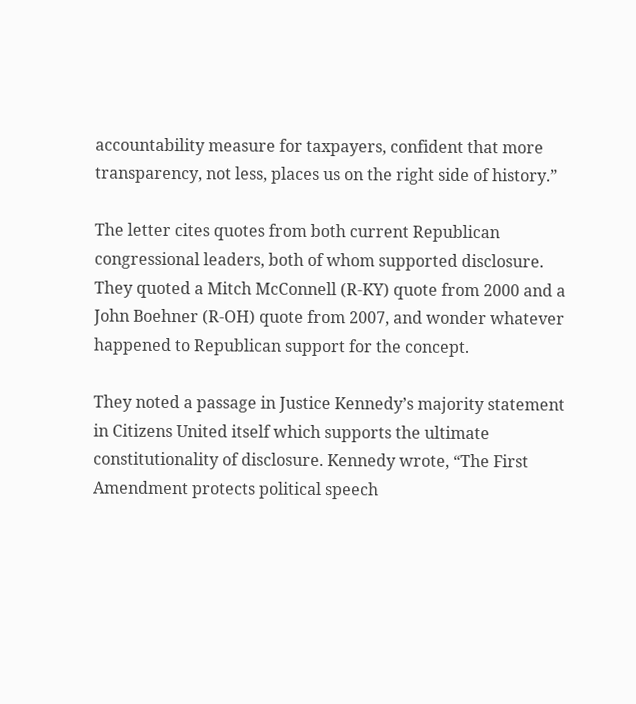accountability measure for taxpayers, confident that more transparency, not less, places us on the right side of history.”

The letter cites quotes from both current Republican congressional leaders, both of whom supported disclosure. They quoted a Mitch McConnell (R-KY) quote from 2000 and a John Boehner (R-OH) quote from 2007, and wonder whatever happened to Republican support for the concept.

They noted a passage in Justice Kennedy’s majority statement in Citizens United itself which supports the ultimate constitutionality of disclosure. Kennedy wrote, “The First Amendment protects political speech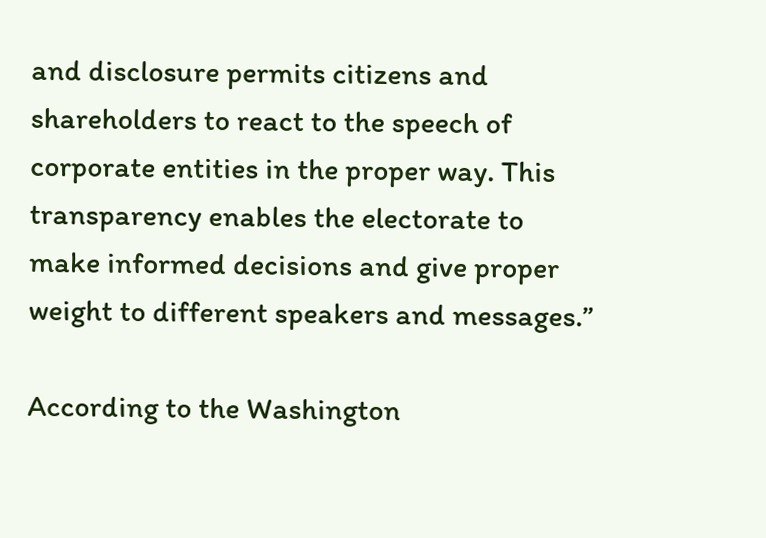and disclosure permits citizens and shareholders to react to the speech of corporate entities in the proper way. This transparency enables the electorate to make informed decisions and give proper weight to different speakers and messages.”

According to the Washington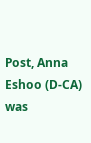Post, Anna Eshoo (D-CA) was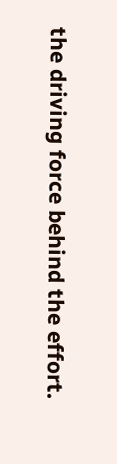the driving force behind the effort.